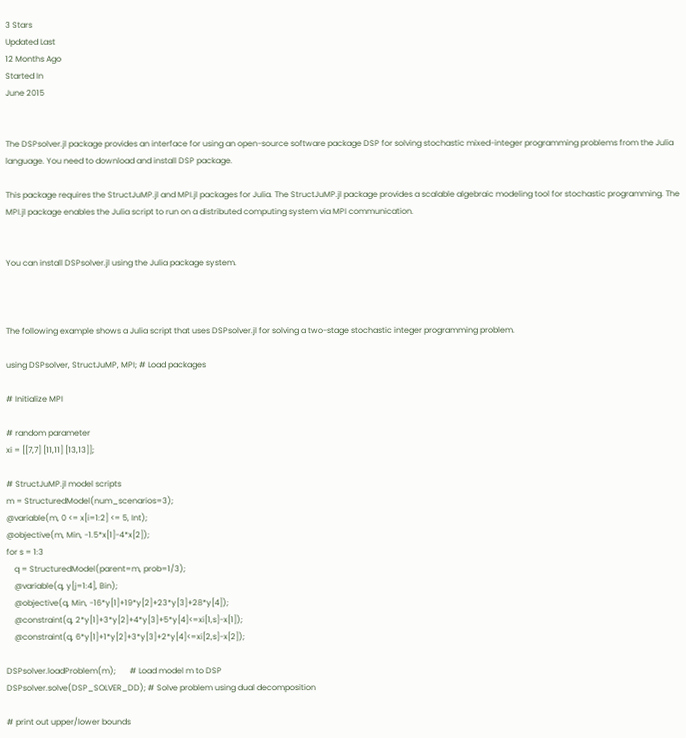3 Stars
Updated Last
12 Months Ago
Started In
June 2015


The DSPsolver.jl package provides an interface for using an open-source software package DSP for solving stochastic mixed-integer programming problems from the Julia language. You need to download and install DSP package.

This package requires the StructJuMP.jl and MPI.jl packages for Julia. The StructJuMP.jl package provides a scalable algebraic modeling tool for stochastic programming. The MPI.jl package enables the Julia script to run on a distributed computing system via MPI communication.


You can install DSPsolver.jl using the Julia package system.



The following example shows a Julia script that uses DSPsolver.jl for solving a two-stage stochastic integer programming problem.

using DSPsolver, StructJuMP, MPI; # Load packages

# Initialize MPI

# random parameter
xi = [[7,7] [11,11] [13,13]];

# StructJuMP.jl model scripts
m = StructuredModel(num_scenarios=3);
@variable(m, 0 <= x[i=1:2] <= 5, Int);
@objective(m, Min, -1.5*x[1]-4*x[2]);
for s = 1:3
    q = StructuredModel(parent=m, prob=1/3);
    @variable(q, y[j=1:4], Bin);
    @objective(q, Min, -16*y[1]+19*y[2]+23*y[3]+28*y[4]);
    @constraint(q, 2*y[1]+3*y[2]+4*y[3]+5*y[4]<=xi[1,s]-x[1]);
    @constraint(q, 6*y[1]+1*y[2]+3*y[3]+2*y[4]<=xi[2,s]-x[2]);

DSPsolver.loadProblem(m);       # Load model m to DSP
DSPsolver.solve(DSP_SOLVER_DD); # Solve problem using dual decomposition

# print out upper/lower bounds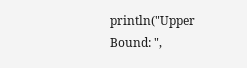println("Upper Bound: ",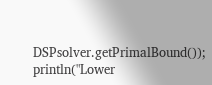DSPsolver.getPrimalBound());
println("Lower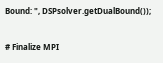Bound: ", DSPsolver.getDualBound());

# Finalize MPI